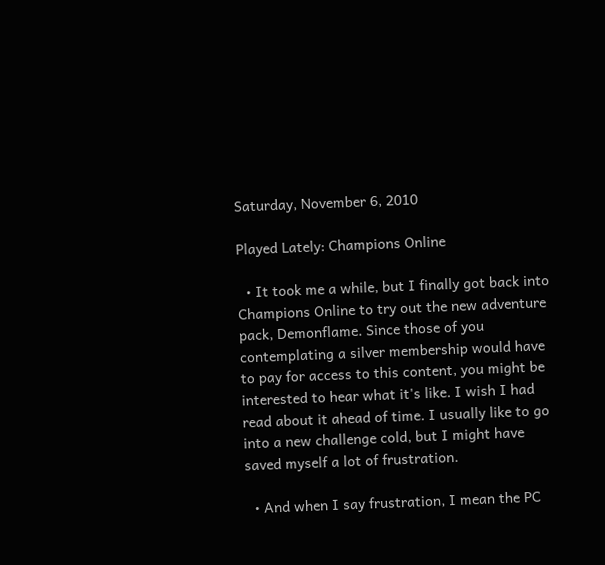Saturday, November 6, 2010

Played Lately: Champions Online

  • It took me a while, but I finally got back into Champions Online to try out the new adventure pack, Demonflame. Since those of you contemplating a silver membership would have to pay for access to this content, you might be interested to hear what it's like. I wish I had read about it ahead of time. I usually like to go into a new challenge cold, but I might have saved myself a lot of frustration.

  • And when I say frustration, I mean the PC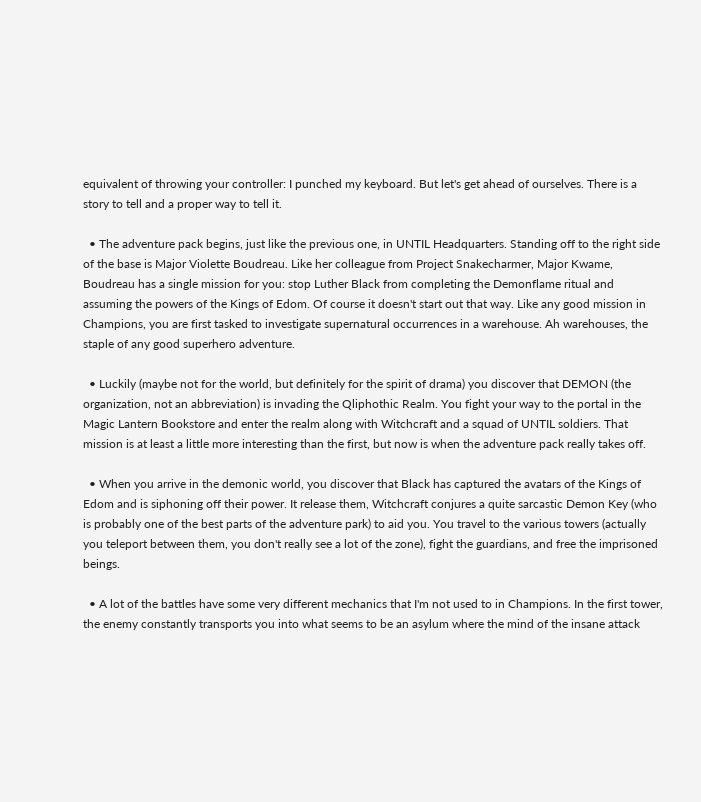equivalent of throwing your controller: I punched my keyboard. But let's get ahead of ourselves. There is a story to tell and a proper way to tell it.

  • The adventure pack begins, just like the previous one, in UNTIL Headquarters. Standing off to the right side of the base is Major Violette Boudreau. Like her colleague from Project Snakecharmer, Major Kwame, Boudreau has a single mission for you: stop Luther Black from completing the Demonflame ritual and assuming the powers of the Kings of Edom. Of course it doesn't start out that way. Like any good mission in Champions, you are first tasked to investigate supernatural occurrences in a warehouse. Ah warehouses, the staple of any good superhero adventure.

  • Luckily (maybe not for the world, but definitely for the spirit of drama) you discover that DEMON (the organization, not an abbreviation) is invading the Qliphothic Realm. You fight your way to the portal in the Magic Lantern Bookstore and enter the realm along with Witchcraft and a squad of UNTIL soldiers. That mission is at least a little more interesting than the first, but now is when the adventure pack really takes off.

  • When you arrive in the demonic world, you discover that Black has captured the avatars of the Kings of Edom and is siphoning off their power. It release them, Witchcraft conjures a quite sarcastic Demon Key (who is probably one of the best parts of the adventure park) to aid you. You travel to the various towers (actually you teleport between them, you don't really see a lot of the zone), fight the guardians, and free the imprisoned beings.

  • A lot of the battles have some very different mechanics that I'm not used to in Champions. In the first tower, the enemy constantly transports you into what seems to be an asylum where the mind of the insane attack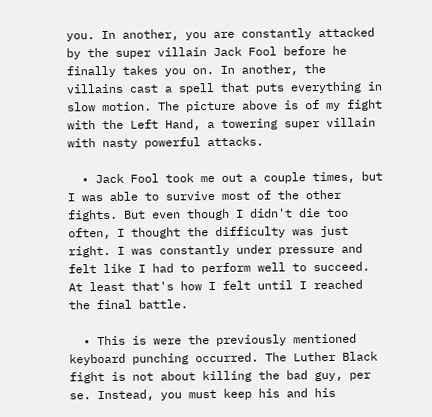you. In another, you are constantly attacked by the super villain Jack Fool before he finally takes you on. In another, the villains cast a spell that puts everything in slow motion. The picture above is of my fight with the Left Hand, a towering super villain with nasty powerful attacks.

  • Jack Fool took me out a couple times, but I was able to survive most of the other fights. But even though I didn't die too often, I thought the difficulty was just right. I was constantly under pressure and felt like I had to perform well to succeed. At least that's how I felt until I reached the final battle.

  • This is were the previously mentioned keyboard punching occurred. The Luther Black fight is not about killing the bad guy, per se. Instead, you must keep his and his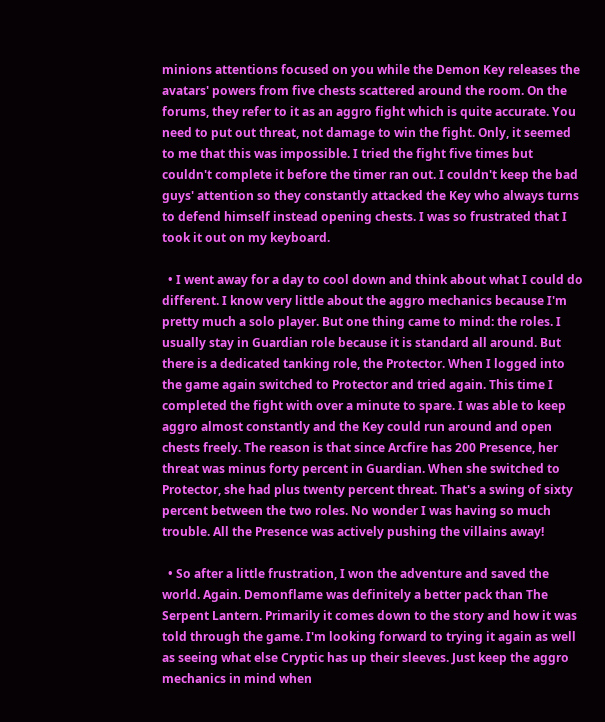minions attentions focused on you while the Demon Key releases the avatars' powers from five chests scattered around the room. On the forums, they refer to it as an aggro fight which is quite accurate. You need to put out threat, not damage to win the fight. Only, it seemed to me that this was impossible. I tried the fight five times but couldn't complete it before the timer ran out. I couldn't keep the bad guys' attention so they constantly attacked the Key who always turns to defend himself instead opening chests. I was so frustrated that I took it out on my keyboard.

  • I went away for a day to cool down and think about what I could do different. I know very little about the aggro mechanics because I'm pretty much a solo player. But one thing came to mind: the roles. I usually stay in Guardian role because it is standard all around. But there is a dedicated tanking role, the Protector. When I logged into the game again switched to Protector and tried again. This time I completed the fight with over a minute to spare. I was able to keep aggro almost constantly and the Key could run around and open chests freely. The reason is that since Arcfire has 200 Presence, her threat was minus forty percent in Guardian. When she switched to Protector, she had plus twenty percent threat. That's a swing of sixty percent between the two roles. No wonder I was having so much trouble. All the Presence was actively pushing the villains away!

  • So after a little frustration, I won the adventure and saved the world. Again. Demonflame was definitely a better pack than The Serpent Lantern. Primarily it comes down to the story and how it was told through the game. I'm looking forward to trying it again as well as seeing what else Cryptic has up their sleeves. Just keep the aggro mechanics in mind when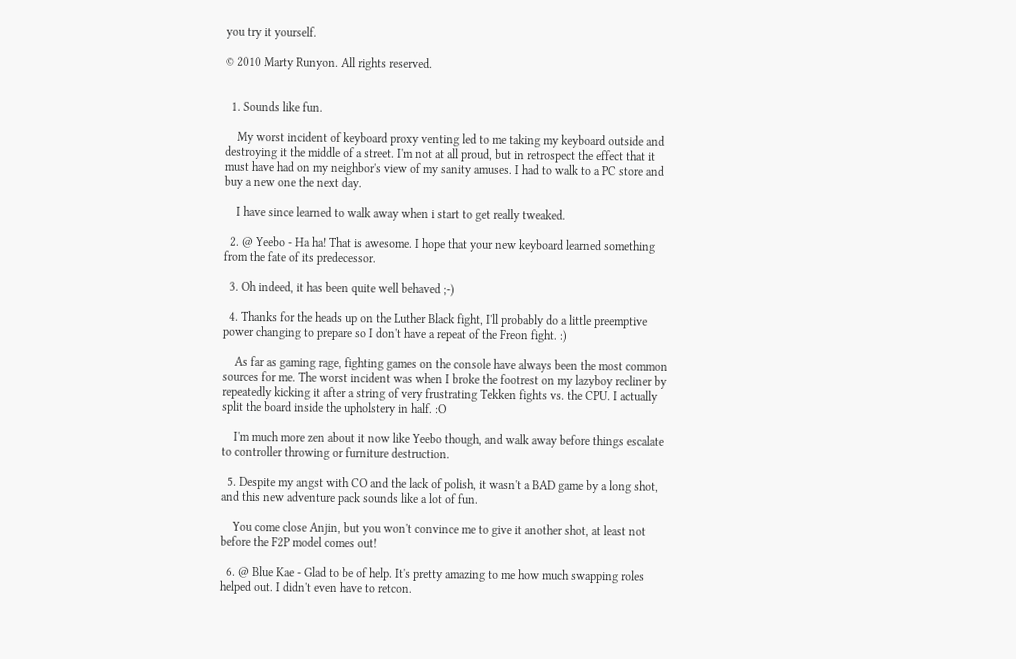you try it yourself.

© 2010 Marty Runyon. All rights reserved.


  1. Sounds like fun.

    My worst incident of keyboard proxy venting led to me taking my keyboard outside and destroying it the middle of a street. I'm not at all proud, but in retrospect the effect that it must have had on my neighbor's view of my sanity amuses. I had to walk to a PC store and buy a new one the next day.

    I have since learned to walk away when i start to get really tweaked.

  2. @ Yeebo - Ha ha! That is awesome. I hope that your new keyboard learned something from the fate of its predecessor.

  3. Oh indeed, it has been quite well behaved ;-)

  4. Thanks for the heads up on the Luther Black fight, I'll probably do a little preemptive power changing to prepare so I don't have a repeat of the Freon fight. :)

    As far as gaming rage, fighting games on the console have always been the most common sources for me. The worst incident was when I broke the footrest on my lazyboy recliner by repeatedly kicking it after a string of very frustrating Tekken fights vs. the CPU. I actually split the board inside the upholstery in half. :O

    I'm much more zen about it now like Yeebo though, and walk away before things escalate to controller throwing or furniture destruction.

  5. Despite my angst with CO and the lack of polish, it wasn't a BAD game by a long shot, and this new adventure pack sounds like a lot of fun.

    You come close Anjin, but you won't convince me to give it another shot, at least not before the F2P model comes out!

  6. @ Blue Kae - Glad to be of help. It's pretty amazing to me how much swapping roles helped out. I didn't even have to retcon.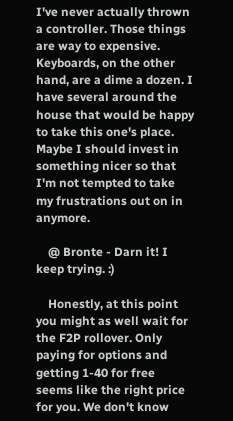I've never actually thrown a controller. Those things are way to expensive. Keyboards, on the other hand, are a dime a dozen. I have several around the house that would be happy to take this one's place. Maybe I should invest in something nicer so that I'm not tempted to take my frustrations out on in anymore.

    @ Bronte - Darn it! I keep trying. :)

    Honestly, at this point you might as well wait for the F2P rollover. Only paying for options and getting 1-40 for free seems like the right price for you. We don't know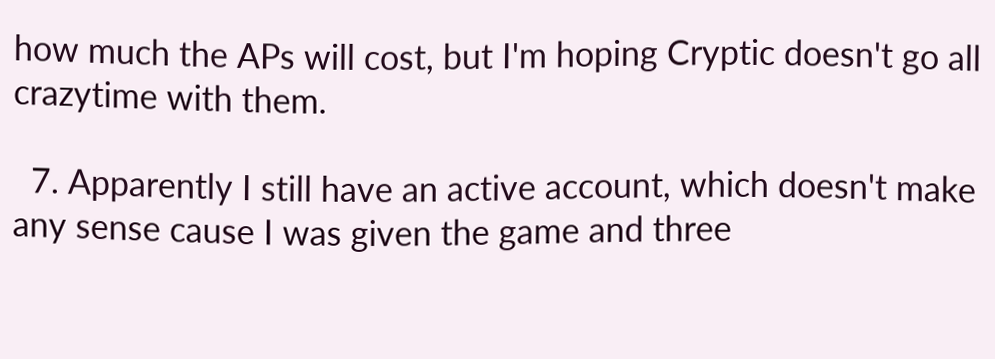how much the APs will cost, but I'm hoping Cryptic doesn't go all crazytime with them.

  7. Apparently I still have an active account, which doesn't make any sense cause I was given the game and three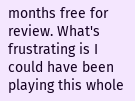months free for review. What's frustrating is I could have been playing this whole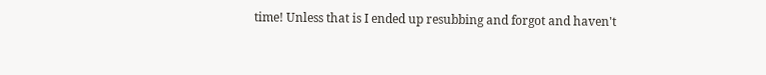time! Unless that is I ended up resubbing and forgot and haven't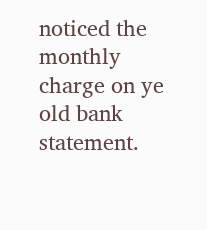noticed the monthly charge on ye old bank statement.